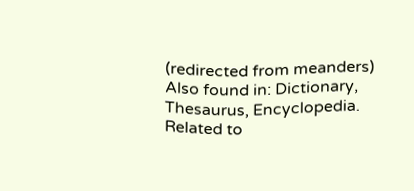(redirected from meanders)
Also found in: Dictionary, Thesaurus, Encyclopedia.
Related to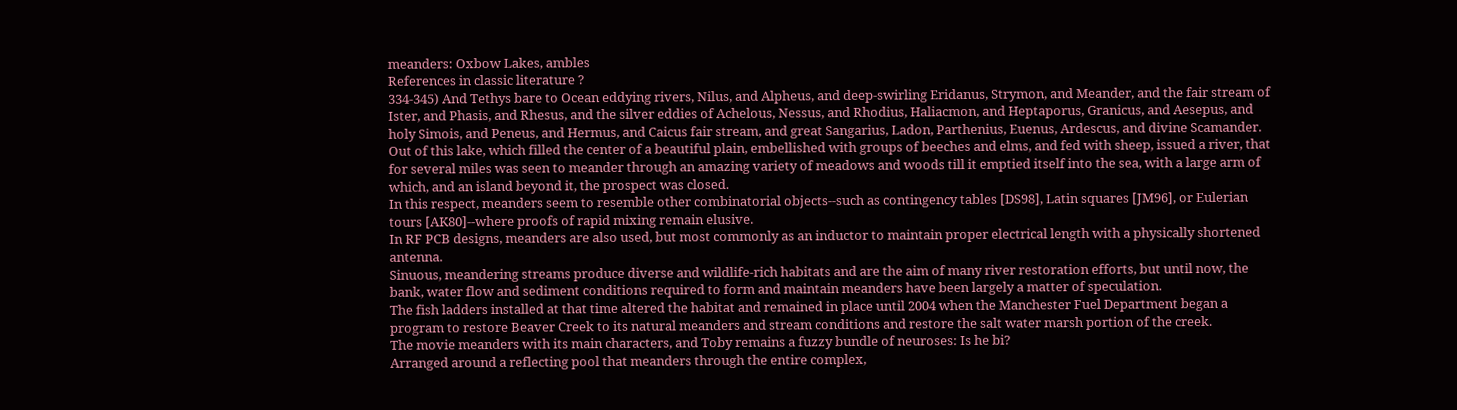meanders: Oxbow Lakes, ambles
References in classic literature ?
334-345) And Tethys bare to Ocean eddying rivers, Nilus, and Alpheus, and deep-swirling Eridanus, Strymon, and Meander, and the fair stream of Ister, and Phasis, and Rhesus, and the silver eddies of Achelous, Nessus, and Rhodius, Haliacmon, and Heptaporus, Granicus, and Aesepus, and holy Simois, and Peneus, and Hermus, and Caicus fair stream, and great Sangarius, Ladon, Parthenius, Euenus, Ardescus, and divine Scamander.
Out of this lake, which filled the center of a beautiful plain, embellished with groups of beeches and elms, and fed with sheep, issued a river, that for several miles was seen to meander through an amazing variety of meadows and woods till it emptied itself into the sea, with a large arm of which, and an island beyond it, the prospect was closed.
In this respect, meanders seem to resemble other combinatorial objects--such as contingency tables [DS98], Latin squares [JM96], or Eulerian tours [AK80]--where proofs of rapid mixing remain elusive.
In RF PCB designs, meanders are also used, but most commonly as an inductor to maintain proper electrical length with a physically shortened antenna.
Sinuous, meandering streams produce diverse and wildlife-rich habitats and are the aim of many river restoration efforts, but until now, the bank, water flow and sediment conditions required to form and maintain meanders have been largely a matter of speculation.
The fish ladders installed at that time altered the habitat and remained in place until 2004 when the Manchester Fuel Department began a program to restore Beaver Creek to its natural meanders and stream conditions and restore the salt water marsh portion of the creek.
The movie meanders with its main characters, and Toby remains a fuzzy bundle of neuroses: Is he bi?
Arranged around a reflecting pool that meanders through the entire complex,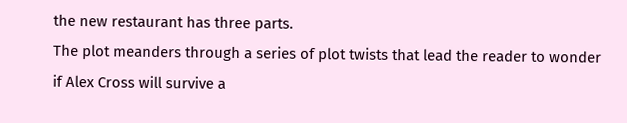the new restaurant has three parts.
The plot meanders through a series of plot twists that lead the reader to wonder if Alex Cross will survive a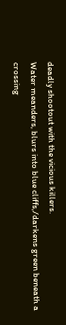deadly shootout with the vicious killers.
Water meanders, blurs into blue cliffs,/darkens green beneath a crossing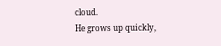cloud.
He grows up quickly,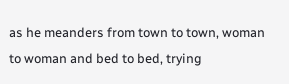as he meanders from town to town, woman to woman and bed to bed, trying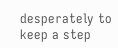desperately to keep a step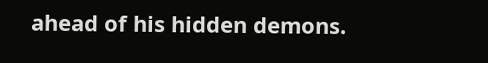ahead of his hidden demons.